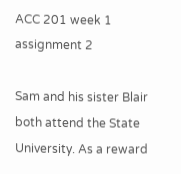ACC 201 week 1 assignment 2

Sam and his sister Blair both attend the State University. As a reward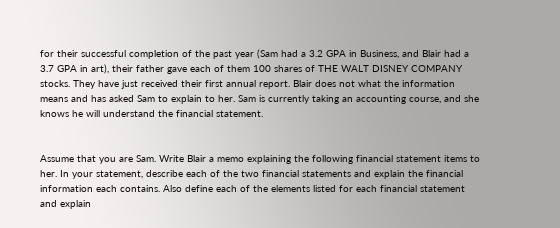for their successful completion of the past year (Sam had a 3.2 GPA in Business, and Blair had a 3.7 GPA in art), their father gave each of them 100 shares of THE WALT DISNEY COMPANY stocks. They have just received their first annual report. Blair does not what the information means and has asked Sam to explain to her. Sam is currently taking an accounting course, and she knows he will understand the financial statement.


Assume that you are Sam. Write Blair a memo explaining the following financial statement items to her. In your statement, describe each of the two financial statements and explain the financial information each contains. Also define each of the elements listed for each financial statement and explain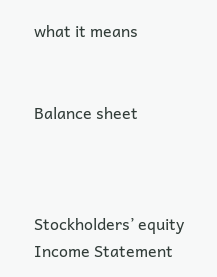what it means


Balance sheet



Stockholders’ equity
Income Statement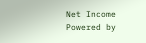Net Income
Powered by